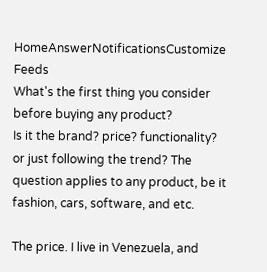HomeAnswerNotificationsCustomize Feeds
What's the first thing you consider before buying any product?
Is it the brand? price? functionality? or just following the trend? The question applies to any product, be it fashion, cars, software, and etc.

The price. I live in Venezuela, and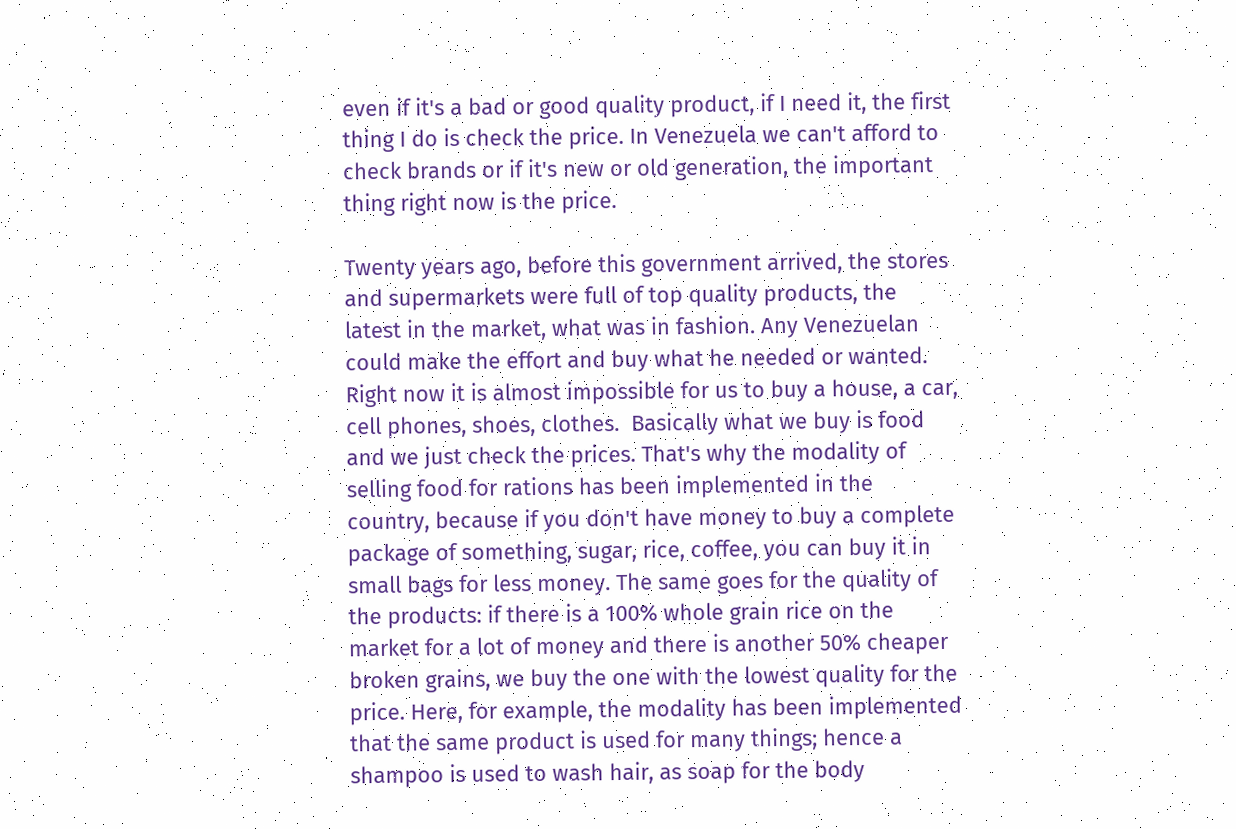even if it's a bad or good quality product, if I need it, the first thing I do is check the price. In Venezuela we can't afford to check brands or if it's new or old generation, the important thing right now is the price.

Twenty years ago, before this government arrived, the stores and supermarkets were full of top quality products, the latest in the market, what was in fashion. Any Venezuelan could make the effort and buy what he needed or wanted. Right now it is almost impossible for us to buy a house, a car, cell phones, shoes, clothes.  Basically what we buy is food and we just check the prices. That's why the modality of selling food for rations has been implemented in the country, because if you don't have money to buy a complete package of something, sugar, rice, coffee, you can buy it in small bags for less money. The same goes for the quality of the products: if there is a 100% whole grain rice on the market for a lot of money and there is another 50% cheaper broken grains, we buy the one with the lowest quality for the price. Here, for example, the modality has been implemented that the same product is used for many things; hence a shampoo is used to wash hair, as soap for the body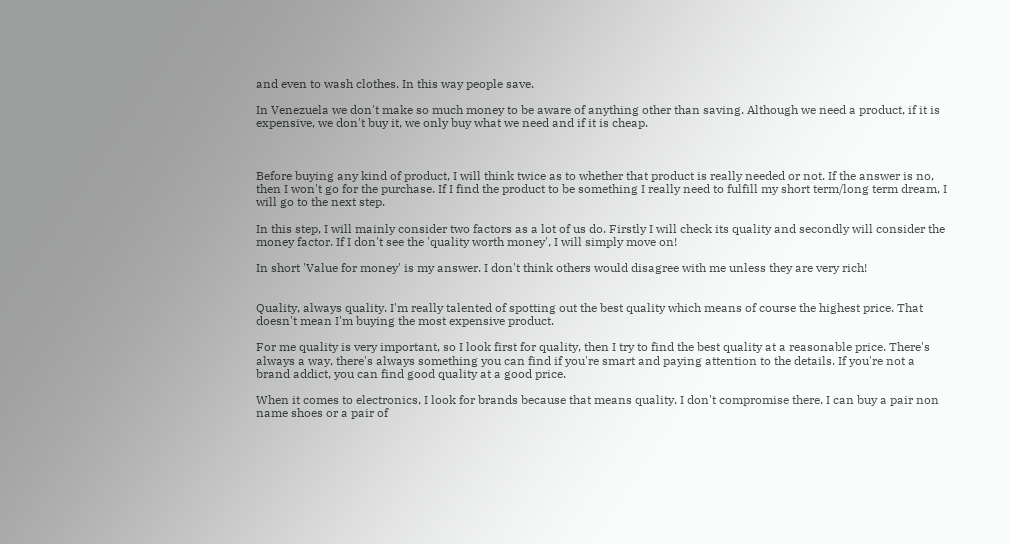and even to wash clothes. In this way people save.

In Venezuela we don't make so much money to be aware of anything other than saving. Although we need a product, if it is expensive, we don't buy it, we only buy what we need and if it is cheap.



Before buying any kind of product, I will think twice as to whether that product is really needed or not. If the answer is no, then I won't go for the purchase. If I find the product to be something I really need to fulfill my short term/long term dream, I will go to the next step.

In this step, I will mainly consider two factors as a lot of us do. Firstly I will check its quality and secondly will consider the money factor. If I don't see the 'quality worth money', I will simply move on!

In short 'Value for money' is my answer. I don't think others would disagree with me unless they are very rich!


Quality, always quality. I'm really talented of spotting out the best quality which means of course the highest price. That doesn't mean I'm buying the most expensive product.

For me quality is very important, so I look first for quality, then I try to find the best quality at a reasonable price. There's always a way, there's always something you can find if you're smart and paying attention to the details. If you're not a brand addict, you can find good quality at a good price.

When it comes to electronics, I look for brands because that means quality. I don't compromise there. I can buy a pair non name shoes or a pair of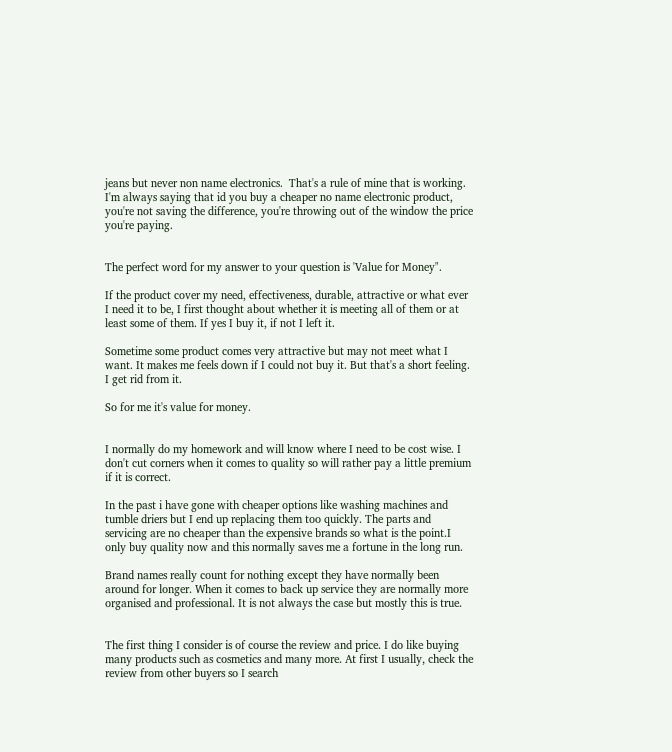jeans but never non name electronics.  That's a rule of mine that is working. I'm always saying that id you buy a cheaper no name electronic product, you're not saving the difference, you're throwing out of the window the price you're paying.


The perfect word for my answer to your question is 'Value for Money".

If the product cover my need, effectiveness, durable, attractive or what ever I need it to be, I first thought about whether it is meeting all of them or at least some of them. If yes I buy it, if not I left it.

Sometime some product comes very attractive but may not meet what I want. It makes me feels down if I could not buy it. But that's a short feeling. I get rid from it.

So for me it's value for money.


I normally do my homework and will know where I need to be cost wise. I don't cut corners when it comes to quality so will rather pay a little premium if it is correct.

In the past i have gone with cheaper options like washing machines and tumble driers but I end up replacing them too quickly. The parts and servicing are no cheaper than the expensive brands so what is the point.I only buy quality now and this normally saves me a fortune in the long run.

Brand names really count for nothing except they have normally been around for longer. When it comes to back up service they are normally more organised and professional. It is not always the case but mostly this is true.


The first thing I consider is of course the review and price. I do like buying many products such as cosmetics and many more. At first I usually, check the review from other buyers so I search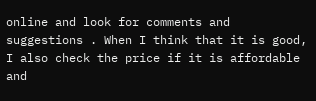online and look for comments and suggestions . When I think that it is good, I also check the price if it is affordable and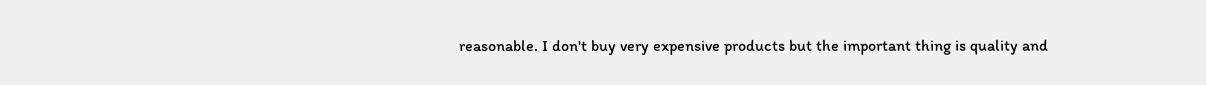reasonable. I don't buy very expensive products but the important thing is quality and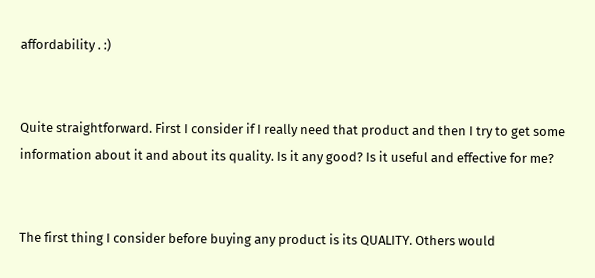affordability . :)


Quite straightforward. First I consider if I really need that product and then I try to get some information about it and about its quality. Is it any good? Is it useful and effective for me?


The first thing I consider before buying any product is its QUALITY. Others would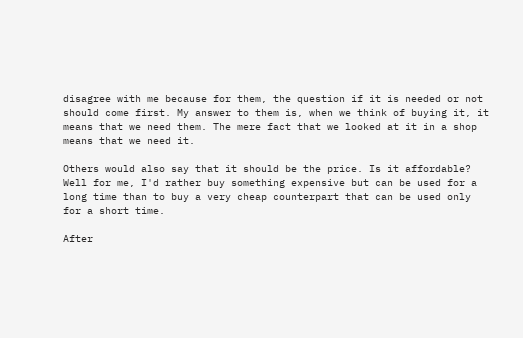disagree with me because for them, the question if it is needed or not should come first. My answer to them is, when we think of buying it, it means that we need them. The mere fact that we looked at it in a shop means that we need it.

Others would also say that it should be the price. Is it affordable? Well for me, I'd rather buy something expensive but can be used for a long time than to buy a very cheap counterpart that can be used only for a short time.

After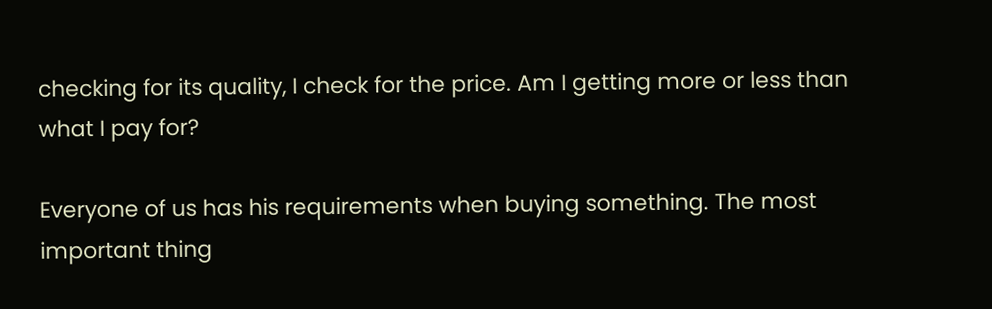checking for its quality, I check for the price. Am I getting more or less than what I pay for?

Everyone of us has his requirements when buying something. The most important thing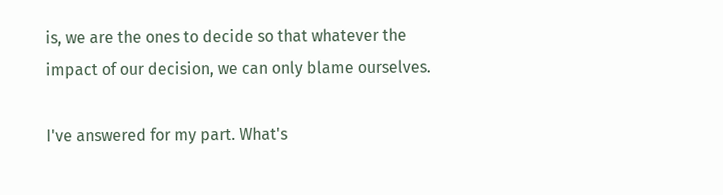is, we are the ones to decide so that whatever the impact of our decision, we can only blame ourselves.

I've answered for my part. What's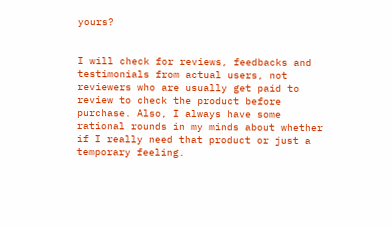yours?


I will check for reviews, feedbacks and testimonials from actual users, not reviewers who are usually get paid to review to check the product before purchase. Also, I always have some rational rounds in my minds about whether if I really need that product or just a temporary feeling.